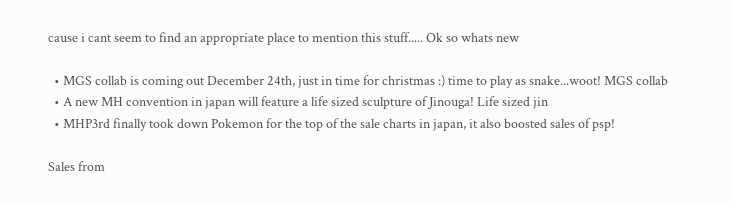cause i cant seem to find an appropriate place to mention this stuff..... Ok so whats new

  • MGS collab is coming out December 24th, just in time for christmas :) time to play as snake...woot! MGS collab
  • A new MH convention in japan will feature a life sized sculpture of Jinouga! Life sized jin
  • MHP3rd finally took down Pokemon for the top of the sale charts in japan, it also boosted sales of psp!

Sales from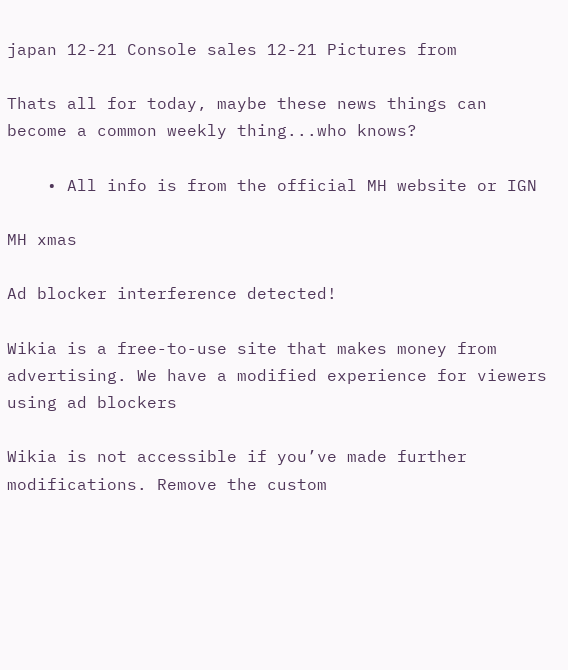japan 12-21 Console sales 12-21 Pictures from

Thats all for today, maybe these news things can become a common weekly thing...who knows?

    • All info is from the official MH website or IGN

MH xmas

Ad blocker interference detected!

Wikia is a free-to-use site that makes money from advertising. We have a modified experience for viewers using ad blockers

Wikia is not accessible if you’ve made further modifications. Remove the custom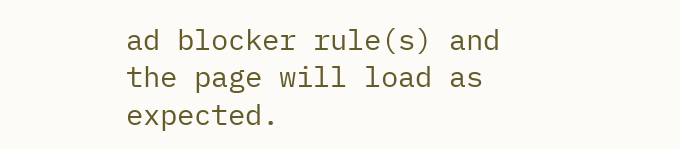ad blocker rule(s) and the page will load as expected.